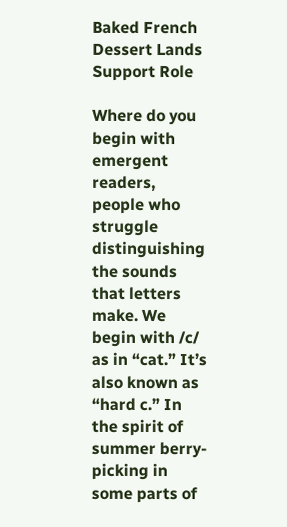Baked French Dessert Lands Support Role

Where do you begin with emergent readers, people who struggle distinguishing the sounds that letters make. We begin with /c/ as in “cat.” It’s also known as “hard c.” In the spirit of summer berry-picking in some parts of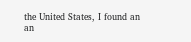the United States, I found an an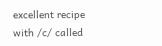excellent recipe with /c/ called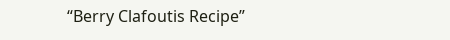“Berry Clafoutis Recipe”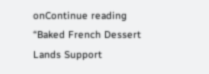onContinue reading “Baked French Dessert Lands Support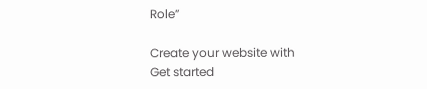Role”

Create your website with
Get started